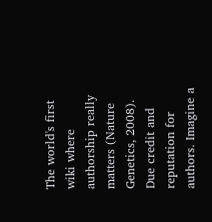The world's first wiki where authorship really matters (Nature Genetics, 2008). Due credit and reputation for authors. Imagine a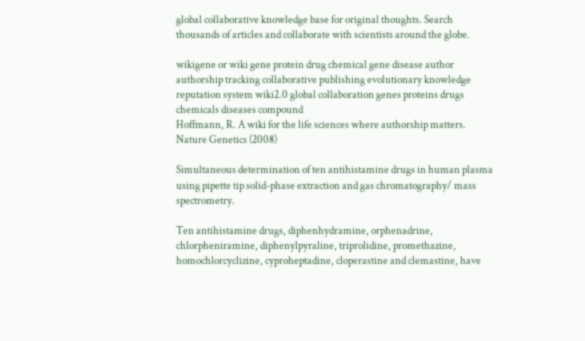global collaborative knowledge base for original thoughts. Search thousands of articles and collaborate with scientists around the globe.

wikigene or wiki gene protein drug chemical gene disease author authorship tracking collaborative publishing evolutionary knowledge reputation system wiki2.0 global collaboration genes proteins drugs chemicals diseases compound
Hoffmann, R. A wiki for the life sciences where authorship matters. Nature Genetics (2008)

Simultaneous determination of ten antihistamine drugs in human plasma using pipette tip solid-phase extraction and gas chromatography/ mass spectrometry.

Ten antihistamine drugs, diphenhydramine, orphenadrine, chlorpheniramine, diphenylpyraline, triprolidine, promethazine, homochlorcyclizine, cyproheptadine, cloperastine and clemastine, have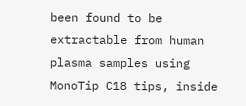been found to be extractable from human plasma samples using MonoTip C18 tips, inside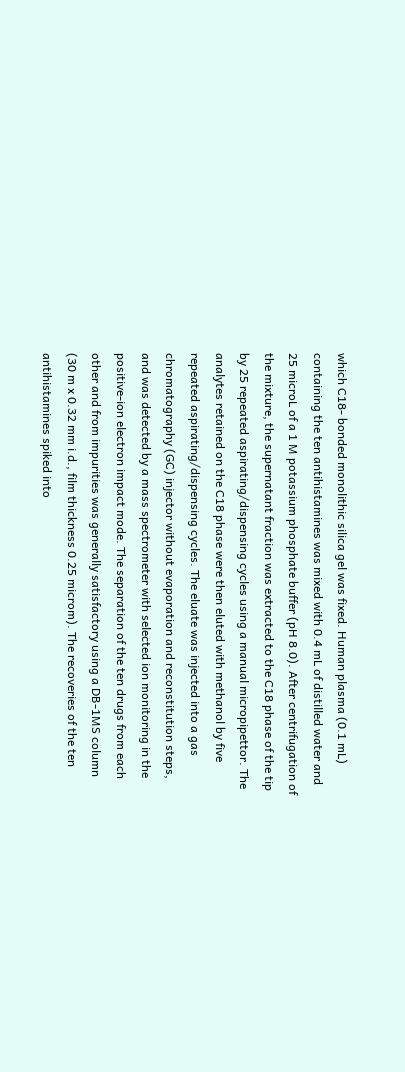which C18- bonded monolithic silica gel was fixed. Human plasma (0.1 mL) containing the ten antihistamines was mixed with 0.4 mL of distilled water and 25 microL of a 1 M potassium phosphate buffer (pH 8.0). After centrifugation of the mixture, the supernatant fraction was extracted to the C18 phase of the tip by 25 repeated aspirating/dispensing cycles using a manual micropipettor. The analytes retained on the C18 phase were then eluted with methanol by five repeated aspirating/dispensing cycles. The eluate was injected into a gas chromatography (GC) injector without evaporation and reconstitution steps, and was detected by a mass spectrometer with selected ion monitoring in the positive-ion electron impact mode. The separation of the ten drugs from each other and from impurities was generally satisfactory using a DB-1MS column (30 m x 0.32 mm i.d., film thickness 0.25 microm). The recoveries of the ten antihistamines spiked into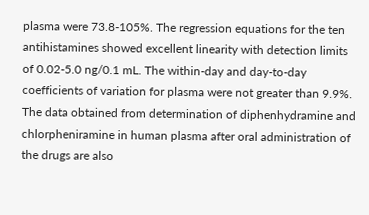plasma were 73.8-105%. The regression equations for the ten antihistamines showed excellent linearity with detection limits of 0.02-5.0 ng/0.1 mL. The within-day and day-to-day coefficients of variation for plasma were not greater than 9.9%. The data obtained from determination of diphenhydramine and chlorpheniramine in human plasma after oral administration of the drugs are also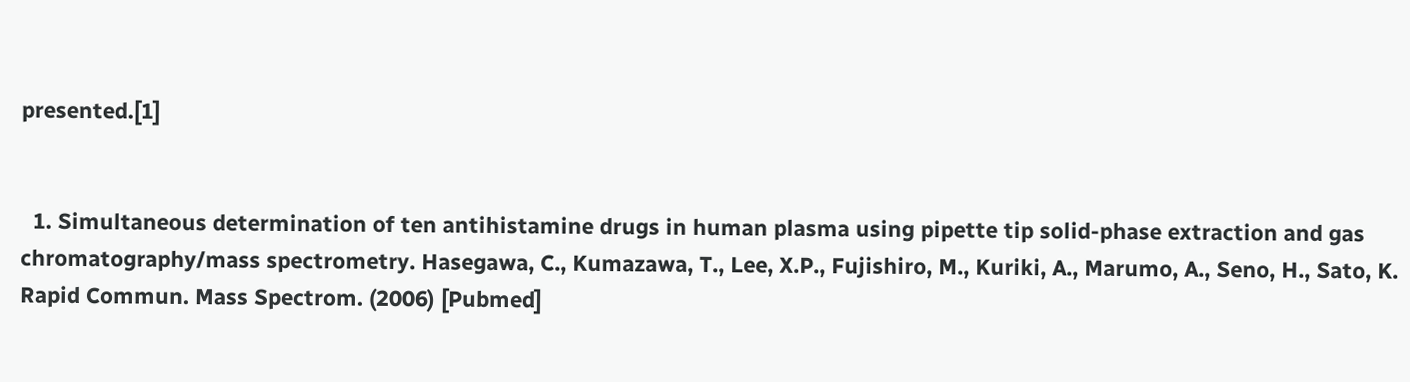presented.[1]


  1. Simultaneous determination of ten antihistamine drugs in human plasma using pipette tip solid-phase extraction and gas chromatography/mass spectrometry. Hasegawa, C., Kumazawa, T., Lee, X.P., Fujishiro, M., Kuriki, A., Marumo, A., Seno, H., Sato, K. Rapid Commun. Mass Spectrom. (2006) [Pubmed]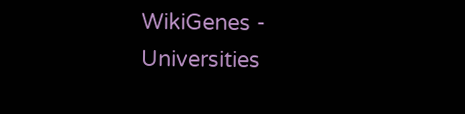WikiGenes - Universities